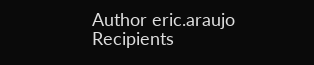Author eric.araujo
Recipients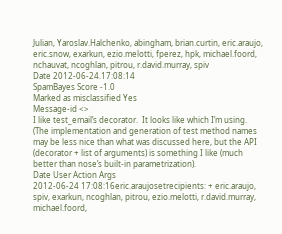Julian, Yaroslav.Halchenko, abingham, brian.curtin, eric.araujo, eric.snow, exarkun, ezio.melotti, fperez, hpk, michael.foord, nchauvat, ncoghlan, pitrou, r.david.murray, spiv
Date 2012-06-24.17:08:14
SpamBayes Score -1.0
Marked as misclassified Yes
Message-id <>
I like test_email’s decorator.  It looks like which I’m using.   (The implementation and generation of test method names may be less nice than what was discussed here, but the API (decorator + list of arguments) is something I like (much better than nose’s built-in parametrization).
Date User Action Args
2012-06-24 17:08:16eric.araujosetrecipients: + eric.araujo, spiv, exarkun, ncoghlan, pitrou, ezio.melotti, r.david.murray, michael.foord,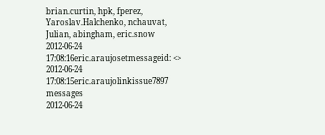brian.curtin, hpk, fperez, Yaroslav.Halchenko, nchauvat, Julian, abingham, eric.snow
2012-06-24 17:08:16eric.araujosetmessageid: <>
2012-06-24 17:08:15eric.araujolinkissue7897 messages
2012-06-24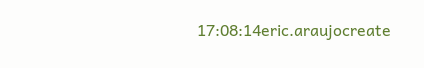17:08:14eric.araujocreate